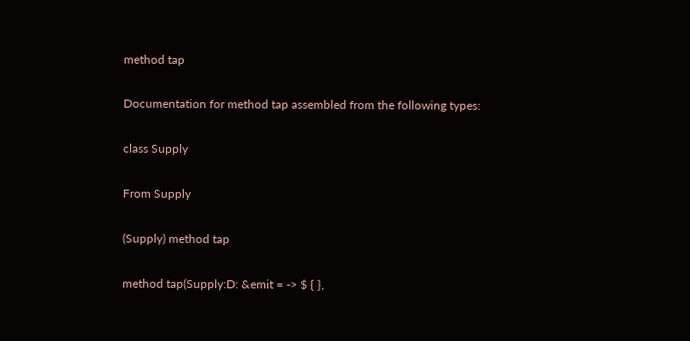method tap

Documentation for method tap assembled from the following types:

class Supply

From Supply

(Supply) method tap

method tap(Supply:D: &emit = -> $ { },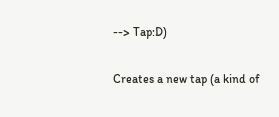--> Tap:D)

Creates a new tap (a kind of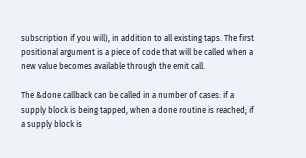subscription if you will), in addition to all existing taps. The first positional argument is a piece of code that will be called when a new value becomes available through the emit call.

The &done callback can be called in a number of cases: if a supply block is being tapped, when a done routine is reached; if a supply block is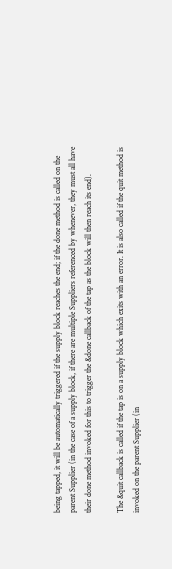being tapped, it will be automatically triggered if the supply block reaches the end; if the done method is called on the parent Supplier (in the case of a supply block, if there are multiple Suppliers referenced by whenever, they must all have their done method invoked for this to trigger the &done callback of the tap as the block will then reach its end).

The &quit callback is called if the tap is on a supply block which exits with an error. It is also called if the quit method is invoked on the parent Supplier (in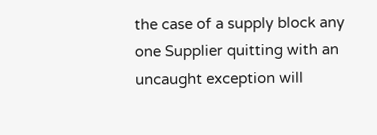the case of a supply block any one Supplier quitting with an uncaught exception will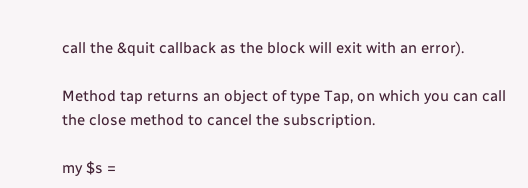call the &quit callback as the block will exit with an error).

Method tap returns an object of type Tap, on which you can call the close method to cancel the subscription.

my $s =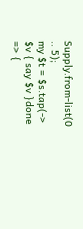Supply.from-list(0 .. 5);
my $t = $s.tap(-> $v { say $v }done => {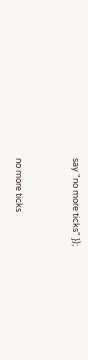say "no more ticks" });


no more ticks